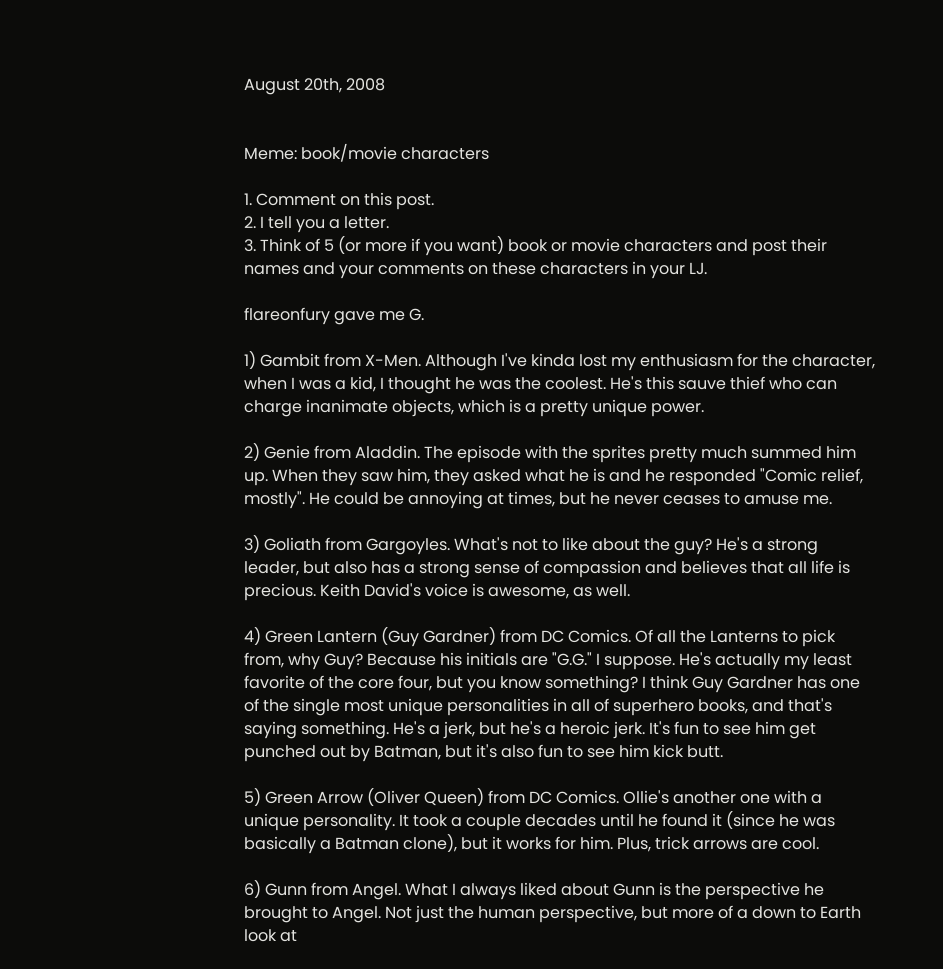August 20th, 2008


Meme: book/movie characters

1. Comment on this post.
2. I tell you a letter.
3. Think of 5 (or more if you want) book or movie characters and post their names and your comments on these characters in your LJ.

flareonfury gave me G.

1) Gambit from X-Men. Although I've kinda lost my enthusiasm for the character, when I was a kid, I thought he was the coolest. He's this sauve thief who can charge inanimate objects, which is a pretty unique power.

2) Genie from Aladdin. The episode with the sprites pretty much summed him up. When they saw him, they asked what he is and he responded "Comic relief, mostly". He could be annoying at times, but he never ceases to amuse me.

3) Goliath from Gargoyles. What's not to like about the guy? He's a strong leader, but also has a strong sense of compassion and believes that all life is precious. Keith David's voice is awesome, as well.

4) Green Lantern (Guy Gardner) from DC Comics. Of all the Lanterns to pick from, why Guy? Because his initials are "G.G." I suppose. He's actually my least favorite of the core four, but you know something? I think Guy Gardner has one of the single most unique personalities in all of superhero books, and that's saying something. He's a jerk, but he's a heroic jerk. It's fun to see him get punched out by Batman, but it's also fun to see him kick butt.

5) Green Arrow (Oliver Queen) from DC Comics. Ollie's another one with a unique personality. It took a couple decades until he found it (since he was basically a Batman clone), but it works for him. Plus, trick arrows are cool.

6) Gunn from Angel. What I always liked about Gunn is the perspective he brought to Angel. Not just the human perspective, but more of a down to Earth look at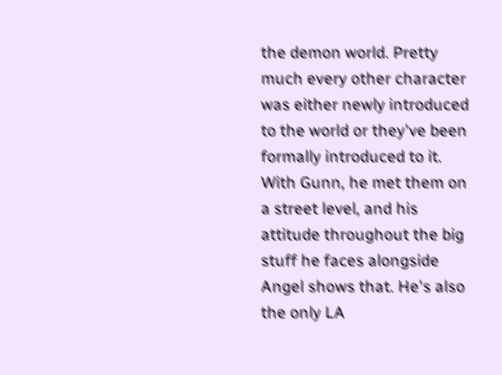the demon world. Pretty much every other character was either newly introduced to the world or they've been formally introduced to it. With Gunn, he met them on a street level, and his attitude throughout the big stuff he faces alongside Angel shows that. He's also the only LA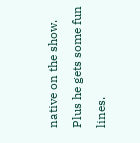native on the show. Plus he gets some fun lines.